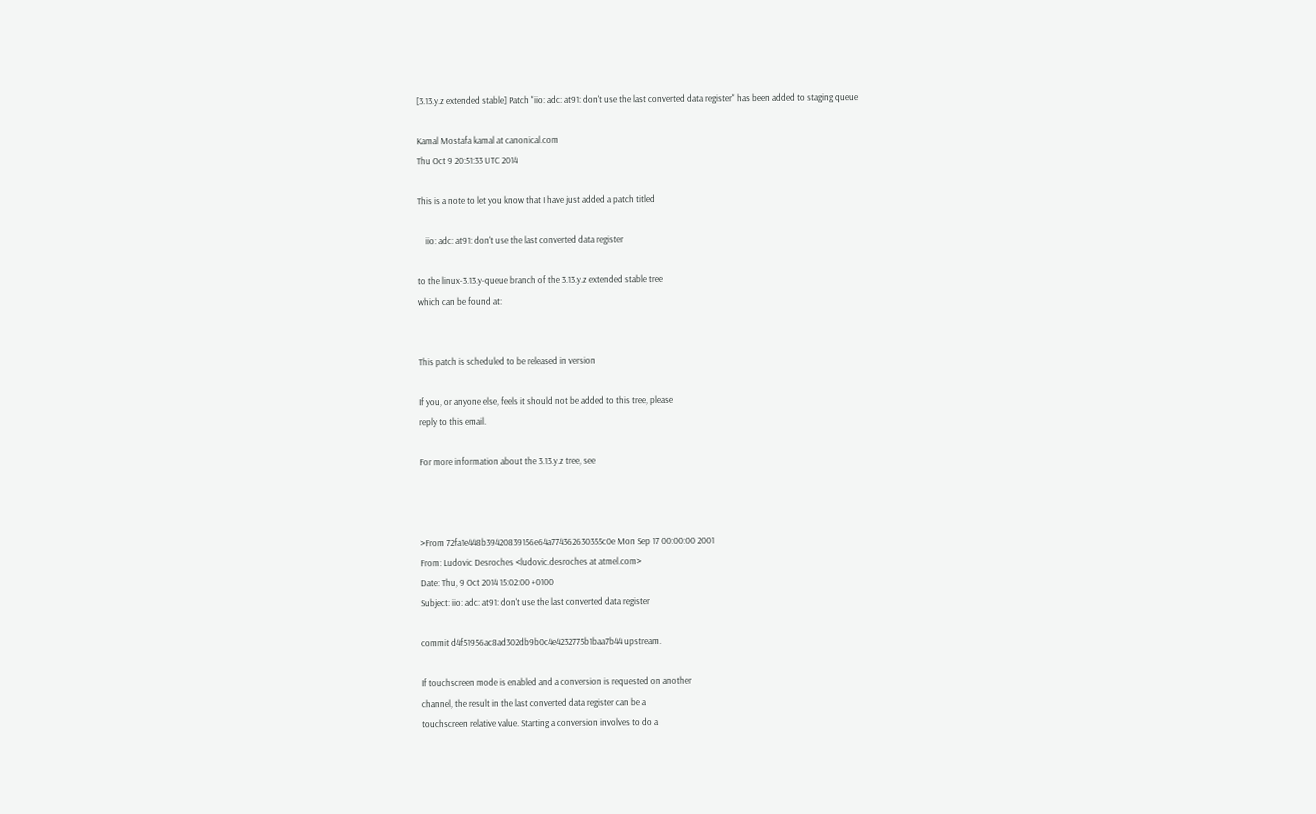[3.13.y.z extended stable] Patch "iio: adc: at91: don't use the last converted data register" has been added to staging queue

Kamal Mostafa kamal at canonical.com
Thu Oct 9 20:51:33 UTC 2014

This is a note to let you know that I have just added a patch titled

    iio: adc: at91: don't use the last converted data register

to the linux-3.13.y-queue branch of the 3.13.y.z extended stable tree
which can be found at:


This patch is scheduled to be released in version

If you, or anyone else, feels it should not be added to this tree, please
reply to this email.

For more information about the 3.13.y.z tree, see



>From 72fa1e448b39420839156e64a774362630355c0e Mon Sep 17 00:00:00 2001
From: Ludovic Desroches <ludovic.desroches at atmel.com>
Date: Thu, 9 Oct 2014 15:02:00 +0100
Subject: iio: adc: at91: don't use the last converted data register

commit d4f51956ac8ad302db9b0c4e4232775b1baa7b44 upstream.

If touchscreen mode is enabled and a conversion is requested on another
channel, the result in the last converted data register can be a
touchscreen relative value. Starting a conversion involves to do a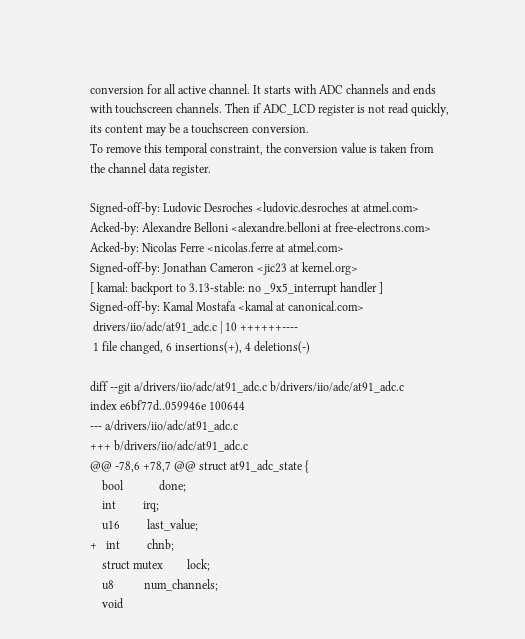conversion for all active channel. It starts with ADC channels and ends
with touchscreen channels. Then if ADC_LCD register is not read quickly,
its content may be a touchscreen conversion.
To remove this temporal constraint, the conversion value is taken from
the channel data register.

Signed-off-by: Ludovic Desroches <ludovic.desroches at atmel.com>
Acked-by: Alexandre Belloni <alexandre.belloni at free-electrons.com>
Acked-by: Nicolas Ferre <nicolas.ferre at atmel.com>
Signed-off-by: Jonathan Cameron <jic23 at kernel.org>
[ kamal: backport to 3.13-stable: no _9x5_interrupt handler ]
Signed-off-by: Kamal Mostafa <kamal at canonical.com>
 drivers/iio/adc/at91_adc.c | 10 ++++++----
 1 file changed, 6 insertions(+), 4 deletions(-)

diff --git a/drivers/iio/adc/at91_adc.c b/drivers/iio/adc/at91_adc.c
index e6bf77d..059946e 100644
--- a/drivers/iio/adc/at91_adc.c
+++ b/drivers/iio/adc/at91_adc.c
@@ -78,6 +78,7 @@ struct at91_adc_state {
    bool            done;
    int         irq;
    u16         last_value;
+   int         chnb;
    struct mutex        lock;
    u8          num_channels;
    void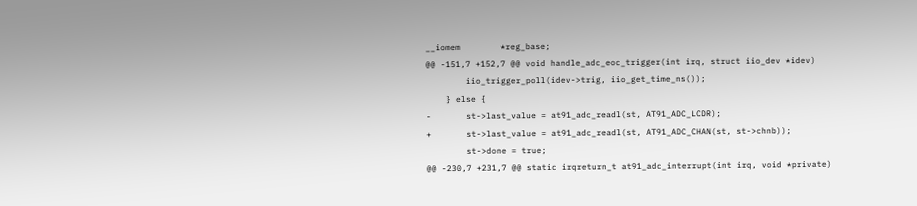__iomem        *reg_base;
@@ -151,7 +152,7 @@ void handle_adc_eoc_trigger(int irq, struct iio_dev *idev)
        iio_trigger_poll(idev->trig, iio_get_time_ns());
    } else {
-       st->last_value = at91_adc_readl(st, AT91_ADC_LCDR);
+       st->last_value = at91_adc_readl(st, AT91_ADC_CHAN(st, st->chnb));
        st->done = true;
@@ -230,7 +231,7 @@ static irqreturn_t at91_adc_interrupt(int irq, void *private)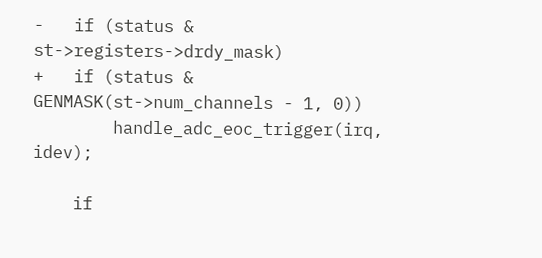-   if (status & st->registers->drdy_mask)
+   if (status & GENMASK(st->num_channels - 1, 0))
        handle_adc_eoc_trigger(irq, idev);

    if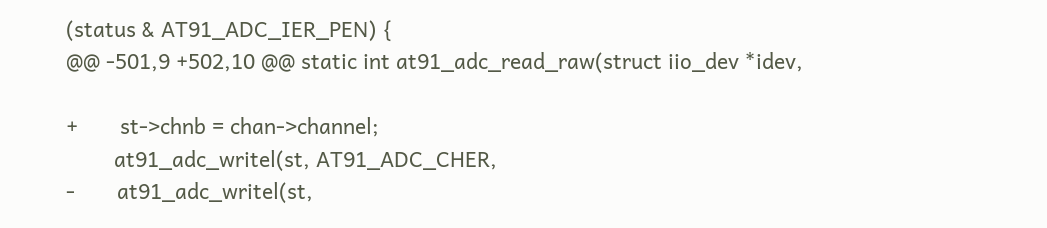(status & AT91_ADC_IER_PEN) {
@@ -501,9 +502,10 @@ static int at91_adc_read_raw(struct iio_dev *idev,

+       st->chnb = chan->channel;
        at91_adc_writel(st, AT91_ADC_CHER,
-       at91_adc_writel(st,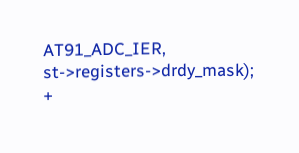AT91_ADC_IER, st->registers->drdy_mask);
+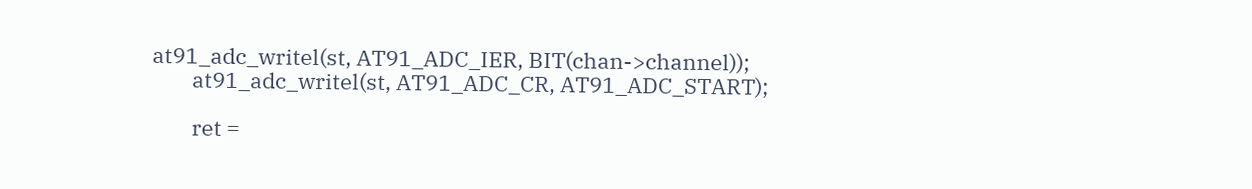at91_adc_writel(st, AT91_ADC_IER, BIT(chan->channel));
        at91_adc_writel(st, AT91_ADC_CR, AT91_ADC_START);

        ret =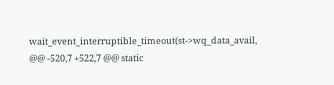wait_event_interruptible_timeout(st->wq_data_avail,
@@ -520,7 +522,7 @@ static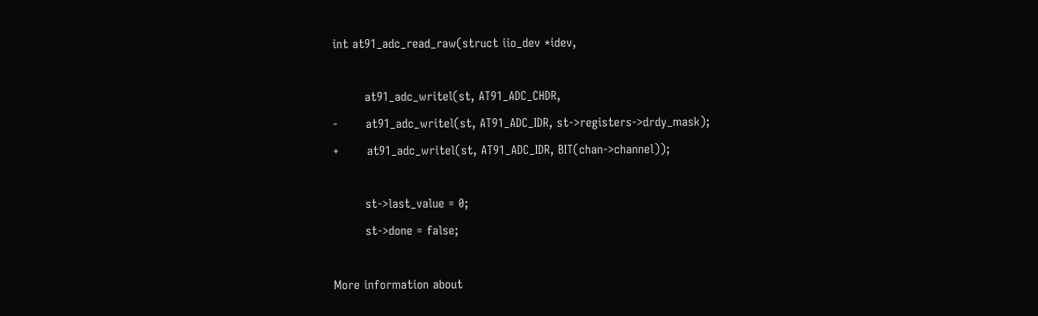int at91_adc_read_raw(struct iio_dev *idev,

        at91_adc_writel(st, AT91_ADC_CHDR,
-       at91_adc_writel(st, AT91_ADC_IDR, st->registers->drdy_mask);
+       at91_adc_writel(st, AT91_ADC_IDR, BIT(chan->channel));

        st->last_value = 0;
        st->done = false;

More information about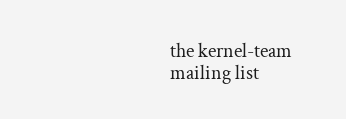the kernel-team mailing list